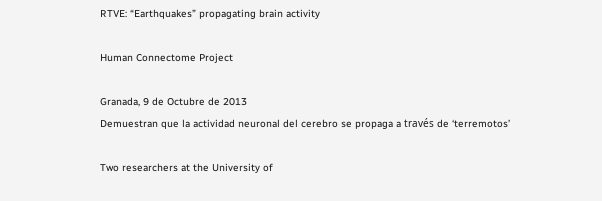RTVE: “Earthquakes” propagating brain activity

Human Connectome Project

Granada, 9 de Octubre de 2013
Demuestran que la actividad neuronal del cerebro se propaga a través de ‘terremotos’

Two researchers at the University of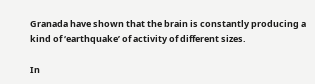Granada have shown that the brain is constantly producing a kind of ‘earthquake’ of activity of different sizes.

In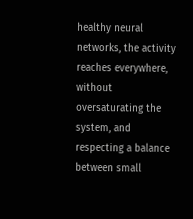healthy neural networks, the activity reaches everywhere, without oversaturating the system, and respecting a balance between small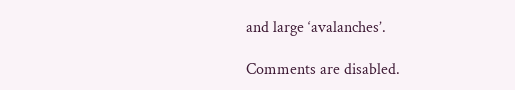and large ‘avalanches’.

Comments are disabled.